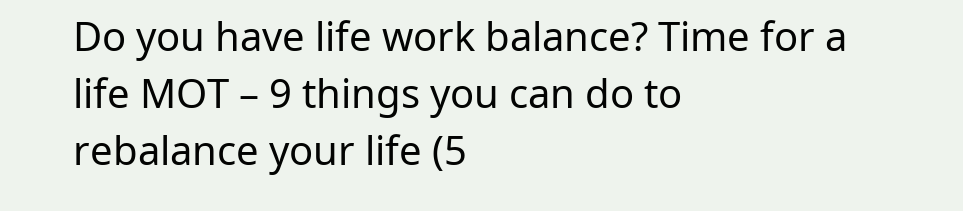Do you have life work balance? Time for a life MOT – 9 things you can do to rebalance your life (5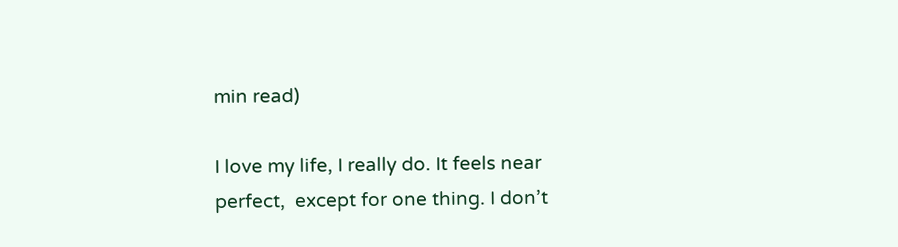min read)

I love my life, I really do. It feels near perfect,  except for one thing. I don’t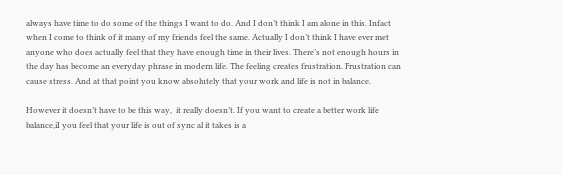always have time to do some of the things I want to do. And I don’t think I am alone in this. Infact when I come to think of it many of my friends feel the same. Actually I don’t think I have ever met anyone who does actually feel that they have enough time in their lives. There’s not enough hours in the day has become an everyday phrase in modern life. The feeling creates frustration. Frustration can cause stress. And at that point you know absolutely that your work and life is not in balance.

However it doesn’t have to be this way,  it really doesn’t. If you want to create a better work life balance,iI you feel that your life is out of sync al it takes is a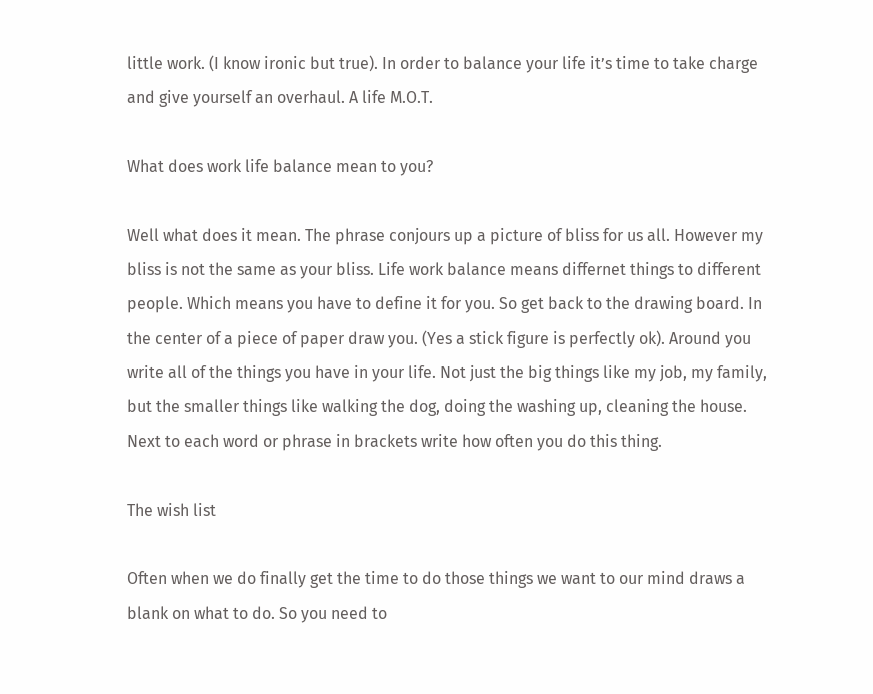little work. (I know ironic but true). In order to balance your life it’s time to take charge and give yourself an overhaul. A life M.O.T.

What does work life balance mean to you?

Well what does it mean. The phrase conjours up a picture of bliss for us all. However my bliss is not the same as your bliss. Life work balance means differnet things to different people. Which means you have to define it for you. So get back to the drawing board. In the center of a piece of paper draw you. (Yes a stick figure is perfectly ok). Around you write all of the things you have in your life. Not just the big things like my job, my family, but the smaller things like walking the dog, doing the washing up, cleaning the house. Next to each word or phrase in brackets write how often you do this thing.

The wish list

Often when we do finally get the time to do those things we want to our mind draws a blank on what to do. So you need to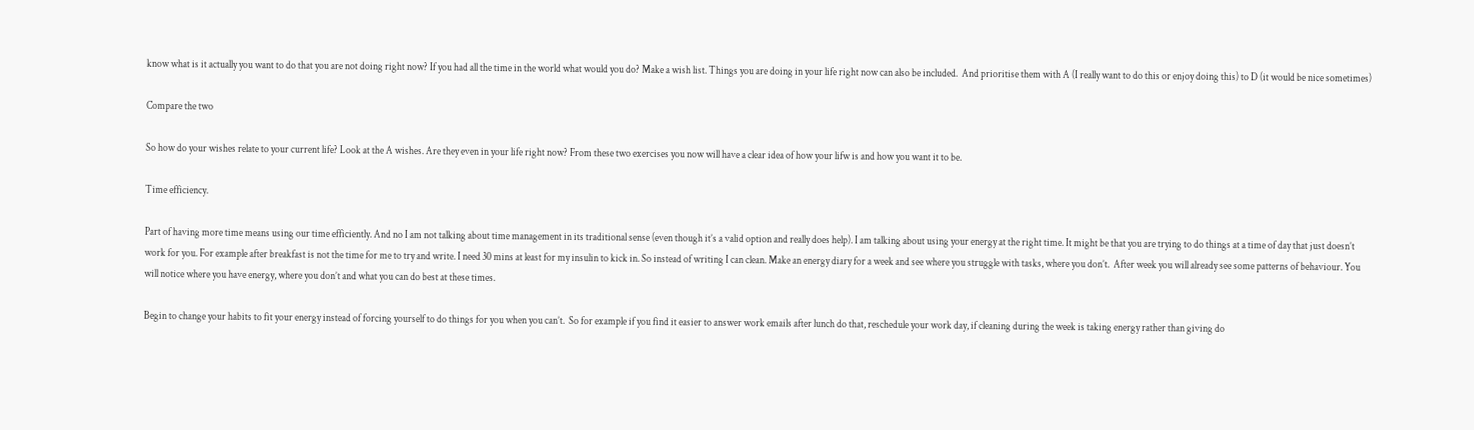know what is it actually you want to do that you are not doing right now? If you had all the time in the world what would you do? Make a wish list. Things you are doing in your life right now can also be included.  And prioritise them with A (I really want to do this or enjoy doing this) to D (it would be nice sometimes)

Compare the two

So how do your wishes relate to your current life? Look at the A wishes. Are they even in your life right now? From these two exercises you now will have a clear idea of how your lifw is and how you want it to be.

Time efficiency.

Part of having more time means using our time efficiently. And no I am not talking about time management in its traditional sense (even though it’s a valid option and really does help). I am talking about using your energy at the right time. It might be that you are trying to do things at a time of day that just doesn’t work for you. For example after breakfast is not the time for me to try and write. I need 30 mins at least for my insulin to kick in. So instead of writing I can clean. Make an energy diary for a week and see where you struggle with tasks, where you don’t.  After week you will already see some patterns of behaviour. You will notice where you have energy, where you don’t and what you can do best at these times.

Begin to change your habits to fit your energy instead of forcing yourself to do things for you when you can’t.  So for example if you find it easier to answer work emails after lunch do that, reschedule your work day, if cleaning during the week is taking energy rather than giving do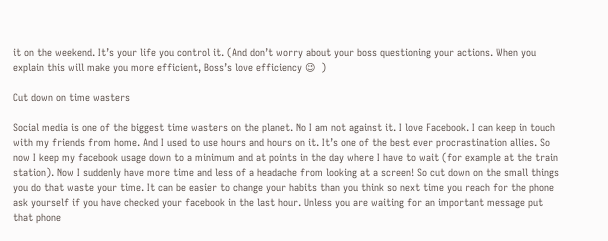it on the weekend. It’s your life you control it. (And don’t worry about your boss questioning your actions. When you explain this will make you more efficient, Boss’s love efficiency 😉  )

Cut down on time wasters

Social media is one of the biggest time wasters on the planet. No I am not against it. I love Facebook. I can keep in touch with my friends from home. And I used to use hours and hours on it. It’s one of the best ever procrastination allies. So now I keep my facebook usage down to a minimum and at points in the day where I have to wait (for example at the train station). Now I suddenly have more time and less of a headache from looking at a screen! So cut down on the small things you do that waste your time. It can be easier to change your habits than you think so next time you reach for the phone ask yourself if you have checked your facebook in the last hour. Unless you are waiting for an important message put that phone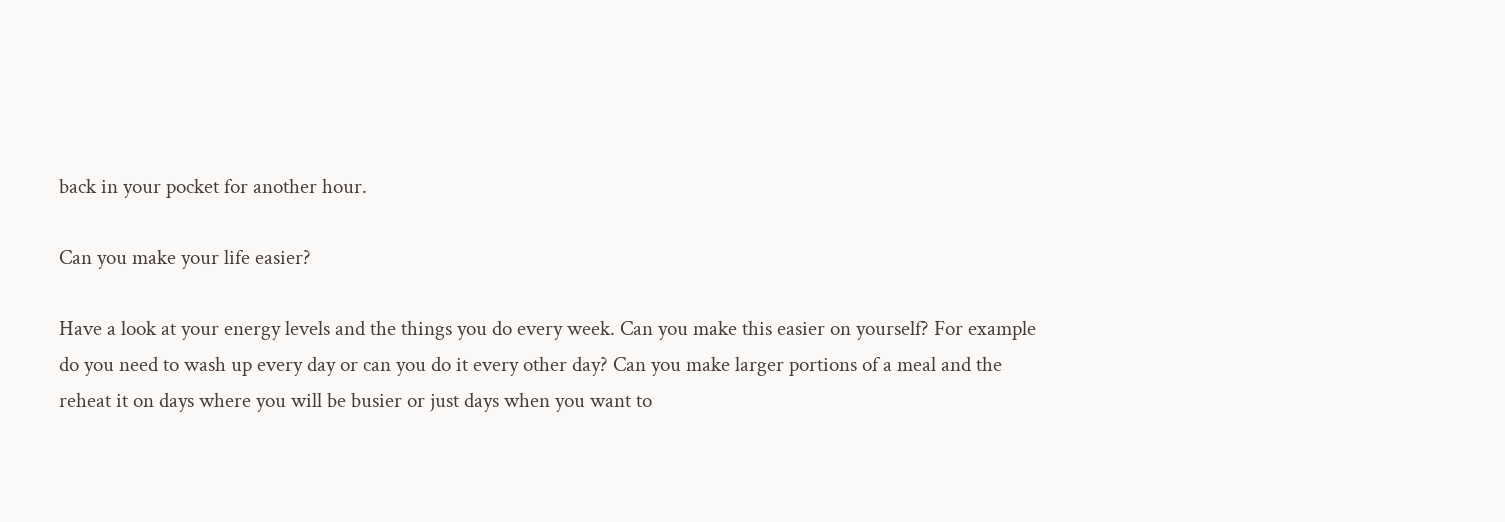back in your pocket for another hour.

Can you make your life easier?

Have a look at your energy levels and the things you do every week. Can you make this easier on yourself? For example do you need to wash up every day or can you do it every other day? Can you make larger portions of a meal and the reheat it on days where you will be busier or just days when you want to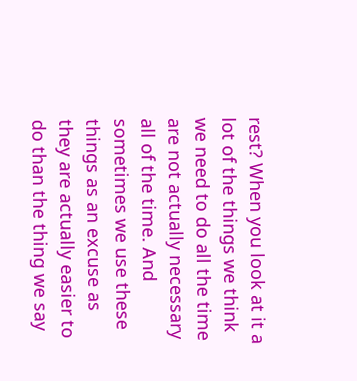rest? When you look at it a lot of the things we think we need to do all the time are not actually necessary all of the time. And sometimes we use these things as an excuse as they are actually easier to do than the thing we say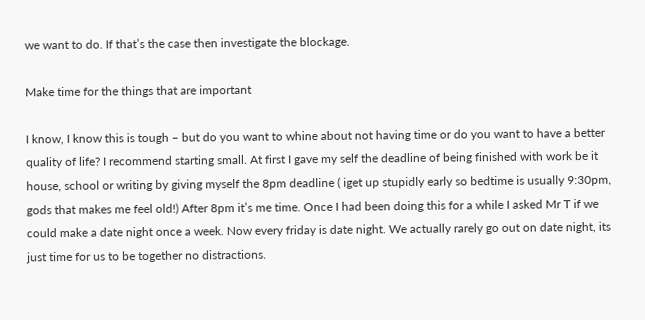we want to do. If that’s the case then investigate the blockage.

Make time for the things that are important

I know, I know this is tough – but do you want to whine about not having time or do you want to have a better quality of life? I recommend starting small. At first I gave my self the deadline of being finished with work be it house, school or writing by giving myself the 8pm deadline ( iget up stupidly early so bedtime is usually 9:30pm, gods that makes me feel old!) After 8pm it’s me time. Once I had been doing this for a while I asked Mr T if we could make a date night once a week. Now every friday is date night. We actually rarely go out on date night, its just time for us to be together no distractions.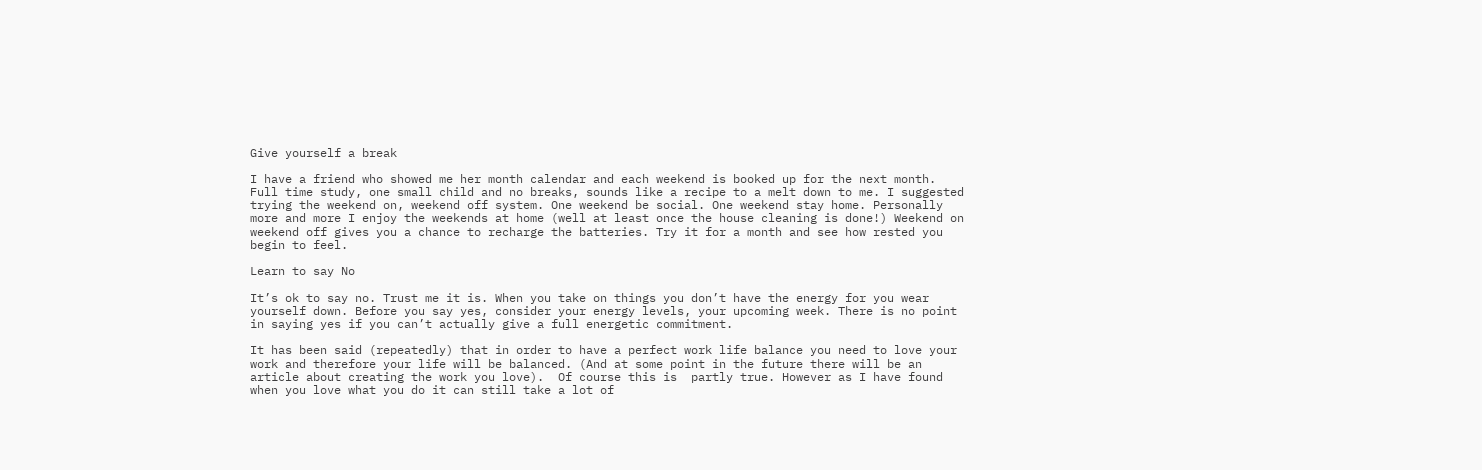Give yourself a break

I have a friend who showed me her month calendar and each weekend is booked up for the next month. Full time study, one small child and no breaks, sounds like a recipe to a melt down to me. I suggested trying the weekend on, weekend off system. One weekend be social. One weekend stay home. Personally more and more I enjoy the weekends at home (well at least once the house cleaning is done!) Weekend on weekend off gives you a chance to recharge the batteries. Try it for a month and see how rested you begin to feel.

Learn to say No

It’s ok to say no. Trust me it is. When you take on things you don’t have the energy for you wear yourself down. Before you say yes, consider your energy levels, your upcoming week. There is no point in saying yes if you can’t actually give a full energetic commitment.

It has been said (repeatedly) that in order to have a perfect work life balance you need to love your work and therefore your life will be balanced. (And at some point in the future there will be an article about creating the work you love).  Of course this is  partly true. However as I have found when you love what you do it can still take a lot of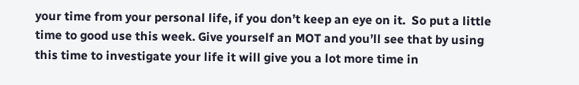your time from your personal life, if you don’t keep an eye on it.  So put a little time to good use this week. Give yourself an MOT and you’ll see that by using this time to investigate your life it will give you a lot more time in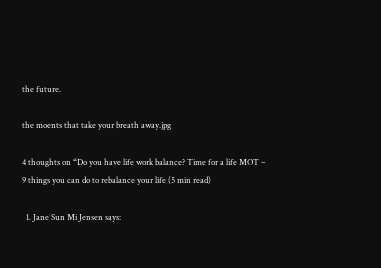the future.

the moents that take your breath away.jpg

4 thoughts on “Do you have life work balance? Time for a life MOT – 9 things you can do to rebalance your life (5 min read)

  1. Jane Sun Mi Jensen says: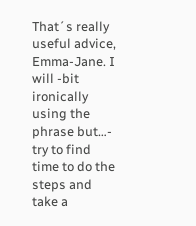That´s really useful advice, Emma-Jane. I will -bit ironically using the phrase but…- try to find time to do the steps and take a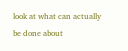look at what can actually be done about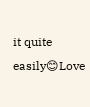it quite easily😊Love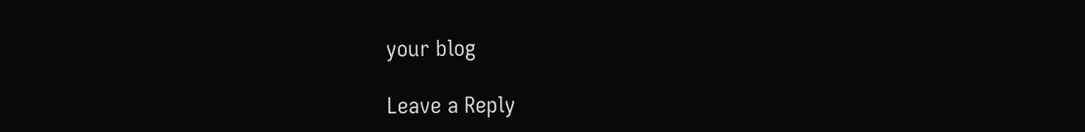your blog

Leave a Reply